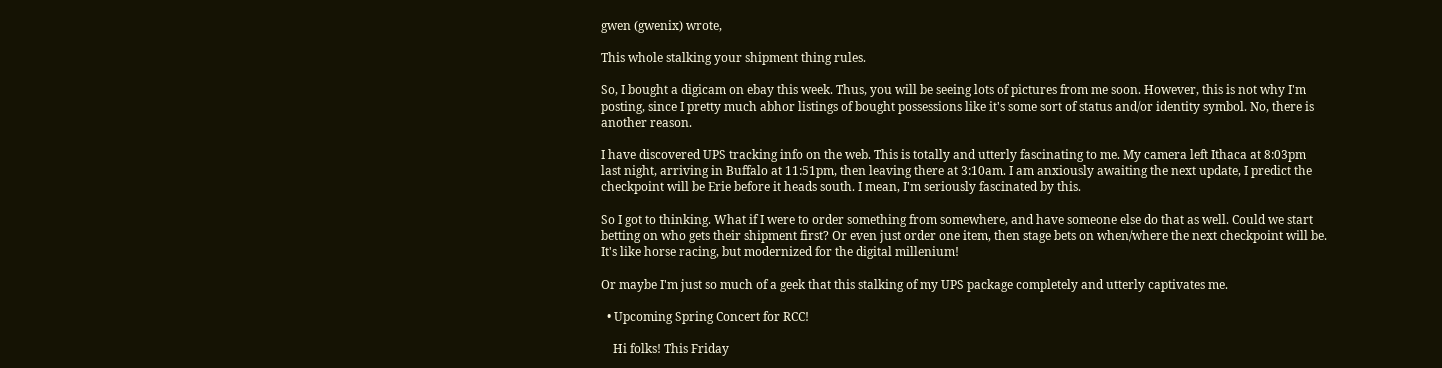gwen (gwenix) wrote,

This whole stalking your shipment thing rules.

So, I bought a digicam on ebay this week. Thus, you will be seeing lots of pictures from me soon. However, this is not why I'm posting, since I pretty much abhor listings of bought possessions like it's some sort of status and/or identity symbol. No, there is another reason.

I have discovered UPS tracking info on the web. This is totally and utterly fascinating to me. My camera left Ithaca at 8:03pm last night, arriving in Buffalo at 11:51pm, then leaving there at 3:10am. I am anxiously awaiting the next update, I predict the checkpoint will be Erie before it heads south. I mean, I'm seriously fascinated by this.

So I got to thinking. What if I were to order something from somewhere, and have someone else do that as well. Could we start betting on who gets their shipment first? Or even just order one item, then stage bets on when/where the next checkpoint will be. It's like horse racing, but modernized for the digital millenium!

Or maybe I'm just so much of a geek that this stalking of my UPS package completely and utterly captivates me.

  • Upcoming Spring Concert for RCC!

    Hi folks! This Friday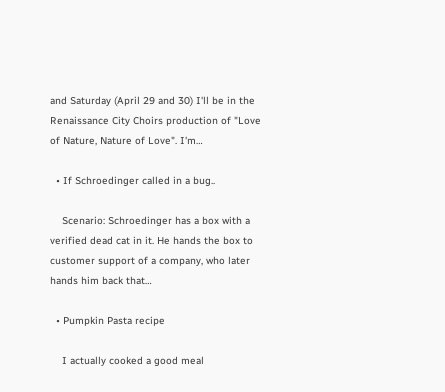and Saturday (April 29 and 30) I'll be in the Renaissance City Choirs production of "Love of Nature, Nature of Love". I'm…

  • If Schroedinger called in a bug..

    Scenario: Schroedinger has a box with a verified dead cat in it. He hands the box to customer support of a company, who later hands him back that…

  • Pumpkin Pasta recipe

    I actually cooked a good meal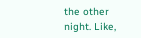the other night. Like,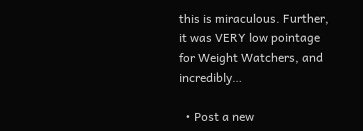this is miraculous. Further, it was VERY low pointage for Weight Watchers, and incredibly…

  • Post a new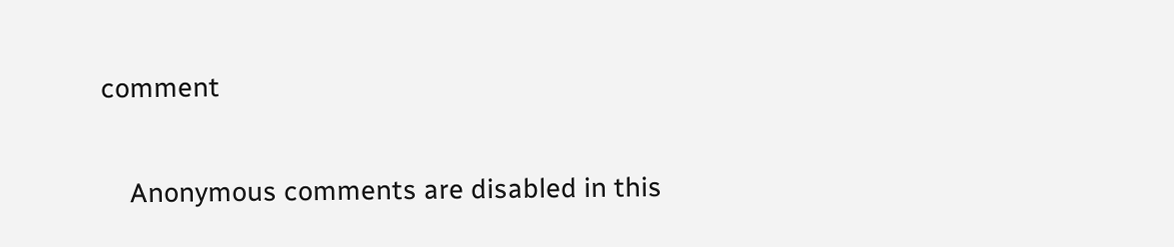comment


    Anonymous comments are disabled in this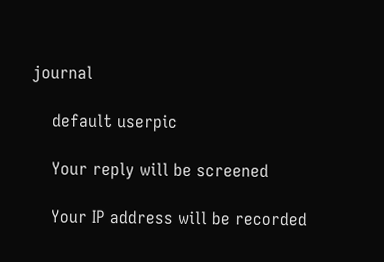journal

    default userpic

    Your reply will be screened

    Your IP address will be recorded